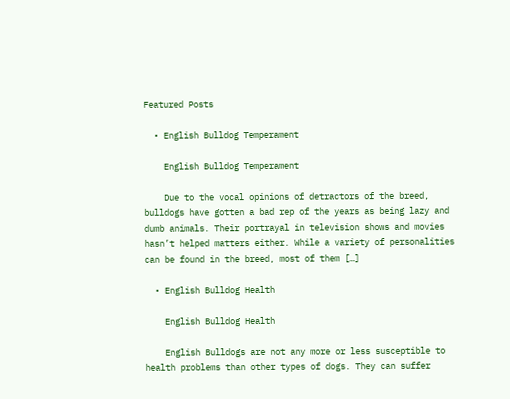Featured Posts

  • English Bulldog Temperament

    English Bulldog Temperament

    Due to the vocal opinions of detractors of the breed, bulldogs have gotten a bad rep of the years as being lazy and dumb animals. Their portrayal in television shows and movies hasn’t helped matters either. While a variety of personalities can be found in the breed, most of them […]

  • English Bulldog Health

    English Bulldog Health

    English Bulldogs are not any more or less susceptible to health problems than other types of dogs. They can suffer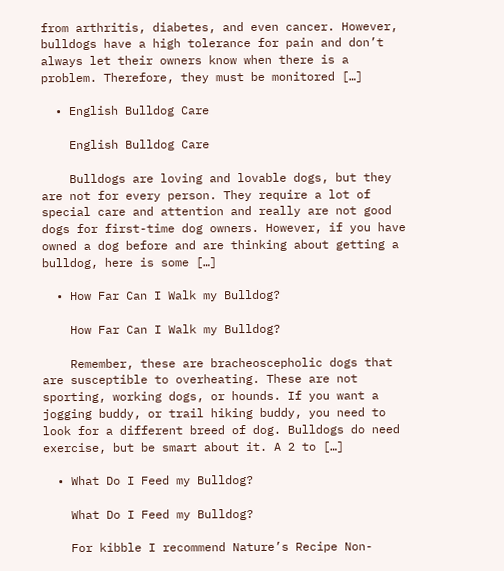from arthritis, diabetes, and even cancer. However, bulldogs have a high tolerance for pain and don’t always let their owners know when there is a problem. Therefore, they must be monitored […]

  • English Bulldog Care

    English Bulldog Care

    Bulldogs are loving and lovable dogs, but they are not for every person. They require a lot of special care and attention and really are not good dogs for first-time dog owners. However, if you have owned a dog before and are thinking about getting a bulldog, here is some […]

  • How Far Can I Walk my Bulldog?

    How Far Can I Walk my Bulldog?

    Remember, these are bracheoscepholic dogs that are susceptible to overheating. These are not sporting, working dogs, or hounds. If you want a jogging buddy, or trail hiking buddy, you need to look for a different breed of dog. Bulldogs do need exercise, but be smart about it. A 2 to […]

  • What Do I Feed my Bulldog?

    What Do I Feed my Bulldog?

    For kibble I recommend Nature’s Recipe Non-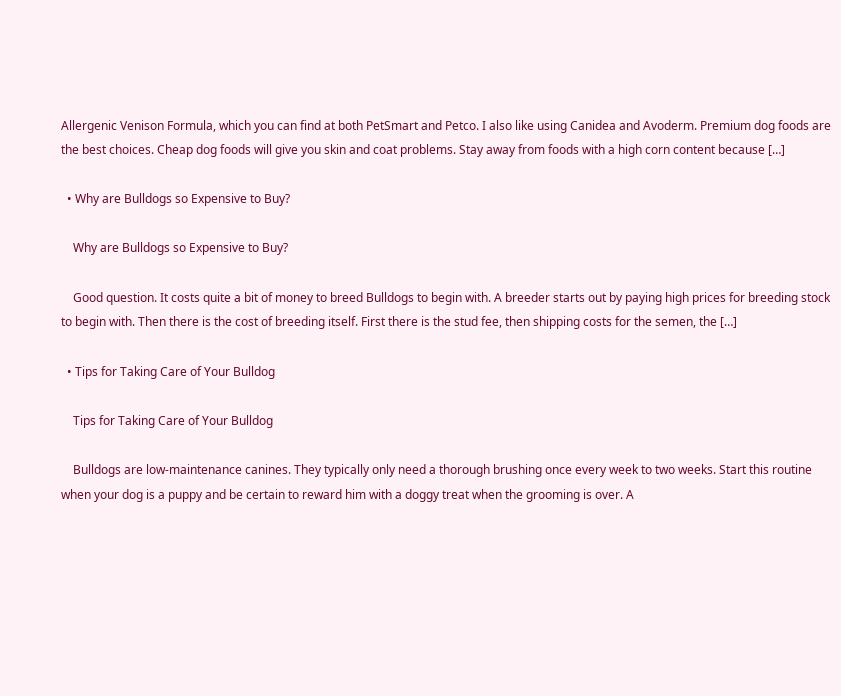Allergenic Venison Formula, which you can find at both PetSmart and Petco. I also like using Canidea and Avoderm. Premium dog foods are the best choices. Cheap dog foods will give you skin and coat problems. Stay away from foods with a high corn content because […]

  • Why are Bulldogs so Expensive to Buy?

    Why are Bulldogs so Expensive to Buy?

    Good question. It costs quite a bit of money to breed Bulldogs to begin with. A breeder starts out by paying high prices for breeding stock to begin with. Then there is the cost of breeding itself. First there is the stud fee, then shipping costs for the semen, the […]

  • Tips for Taking Care of Your Bulldog

    Tips for Taking Care of Your Bulldog

    Bulldogs are low-maintenance canines. They typically only need a thorough brushing once every week to two weeks. Start this routine when your dog is a puppy and be certain to reward him with a doggy treat when the grooming is over. A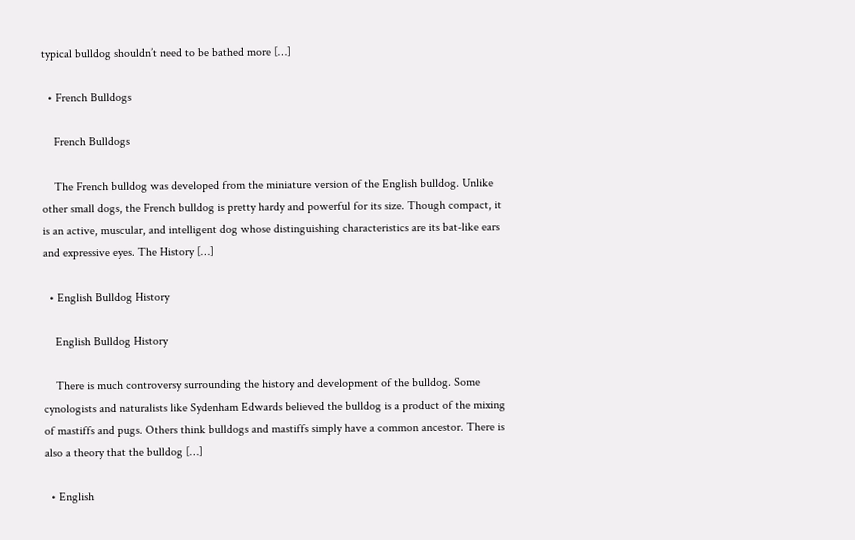typical bulldog shouldn’t need to be bathed more […]

  • French Bulldogs

    French Bulldogs

    The French bulldog was developed from the miniature version of the English bulldog. Unlike other small dogs, the French bulldog is pretty hardy and powerful for its size. Though compact, it is an active, muscular, and intelligent dog whose distinguishing characteristics are its bat-like ears and expressive eyes. The History […]

  • English Bulldog History

    English Bulldog History

    There is much controversy surrounding the history and development of the bulldog. Some cynologists and naturalists like Sydenham Edwards believed the bulldog is a product of the mixing of mastiffs and pugs. Others think bulldogs and mastiffs simply have a common ancestor. There is also a theory that the bulldog […]

  • English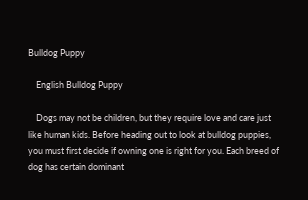Bulldog Puppy

    English Bulldog Puppy

    Dogs may not be children, but they require love and care just like human kids. Before heading out to look at bulldog puppies, you must first decide if owning one is right for you. Each breed of dog has certain dominant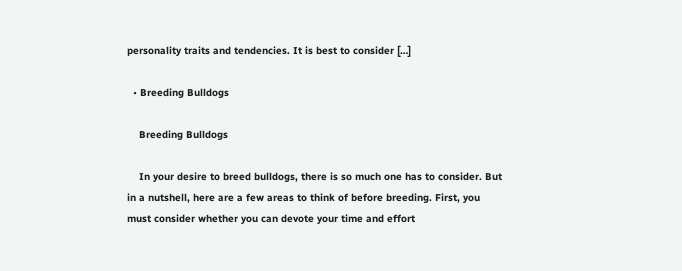personality traits and tendencies. It is best to consider […]

  • Breeding Bulldogs

    Breeding Bulldogs

    In your desire to breed bulldogs, there is so much one has to consider. But in a nutshell, here are a few areas to think of before breeding. First, you must consider whether you can devote your time and effort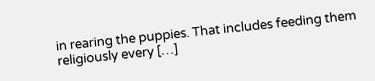in rearing the puppies. That includes feeding them religiously every […]